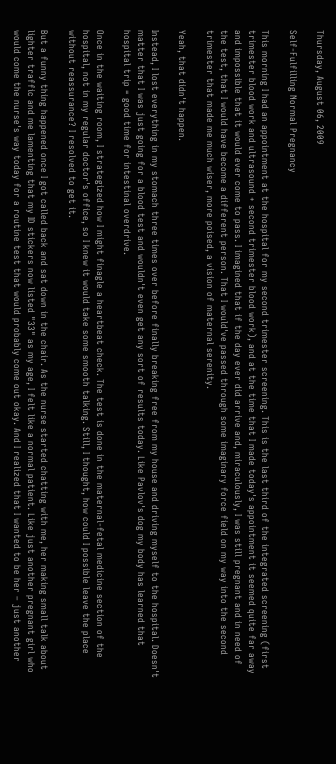Thursday, August 06, 2009

Self-Fulfilling Normal Pregnancy

This morning I had an appointment at the hospital for my second trimester screening. This is the last third of the integrated screening (first trimester blood work and ultrasound + second trimester blood work), and at the time that I made today's appointment it seemed quite far away and impossible that it would ever come to pass. I imagined that if the day ever did arrive and, miraculously, I was still pregnant and in need of the test, that I would have become a different person. That I would've passed through some imaginary force field on my way into the second trimester that made me much wiser, more poised, a vision of maternal serenity.

Yeah, that didn't happen.

Instead, I lost everything in my stomach three times over before finally breaking free from my house and driving myself to the hospital. Doesn't matter that I was just going for a blood test and wouldn't even get any sort of results today. Like Pavlov's dog my body has learned that hospital trip = good time for intestinal overdrive.

Once in the waiting room, I strategized how I might finagle a heartbeat check. The test is done in the maternal-fetal medicine section of the hospital, not in my regular doctor's office, so I knew it would take some smooth talking. Still, I thought, how could I possible leave the place without reassurance? I resolved to get it.

But a funny thing happened once I got called back and sat down in the chair. As the nurse started chatting with me, her making small talk about lighter traffic and me lamenting that my ID stickers now listed "33" as my age, I felt like a normal patient. Like just another pregnant girl who would come the nurse's way today for a routine test that would probably come out okay. And I realized that I wanted to be her – just another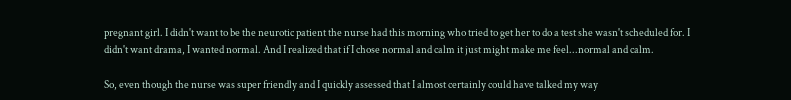pregnant girl. I didn't want to be the neurotic patient the nurse had this morning who tried to get her to do a test she wasn't scheduled for. I didn't want drama, I wanted normal. And I realized that if I chose normal and calm it just might make me feel...normal and calm.

So, even though the nurse was super friendly and I quickly assessed that I almost certainly could have talked my way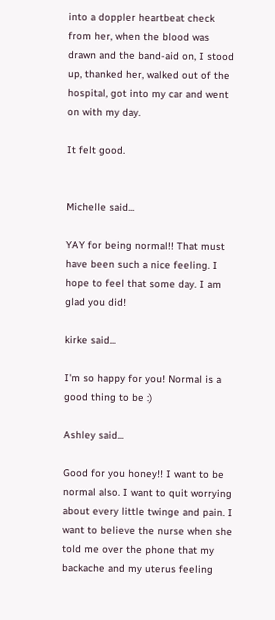into a doppler heartbeat check from her, when the blood was drawn and the band-aid on, I stood up, thanked her, walked out of the hospital, got into my car and went on with my day.

It felt good.


Michelle said...

YAY for being normal!! That must have been such a nice feeling. I hope to feel that some day. I am glad you did!

kirke said...

I'm so happy for you! Normal is a good thing to be :)

Ashley said...

Good for you honey!! I want to be normal also. I want to quit worrying about every little twinge and pain. I want to believe the nurse when she told me over the phone that my backache and my uterus feeling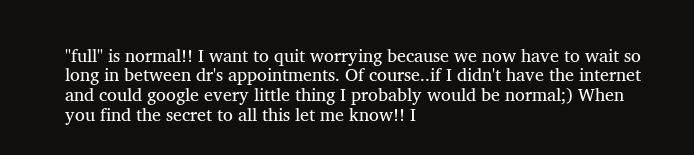"full" is normal!! I want to quit worrying because we now have to wait so long in between dr's appointments. Of course..if I didn't have the internet and could google every little thing I probably would be normal;) When you find the secret to all this let me know!! I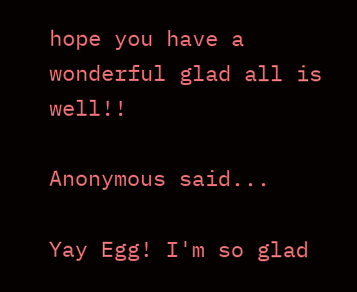hope you have a wonderful glad all is well!!

Anonymous said...

Yay Egg! I'm so glad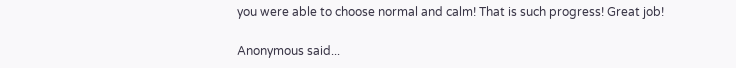you were able to choose normal and calm! That is such progress! Great job!

Anonymous said...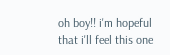oh boy!! i'm hopeful that i'll feel this one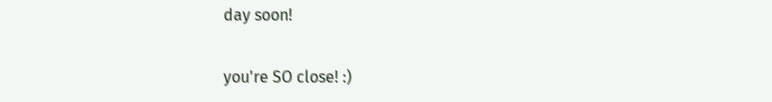day soon!

you're SO close! :)